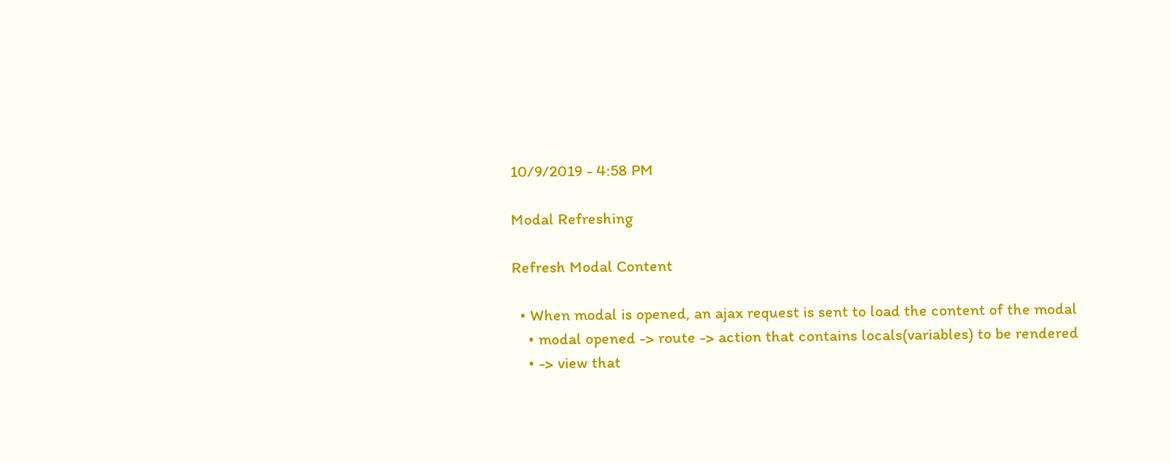10/9/2019 - 4:58 PM

Modal Refreshing

Refresh Modal Content

  • When modal is opened, an ajax request is sent to load the content of the modal
    • modal opened -> route -> action that contains locals(variables) to be rendered
    • -> view that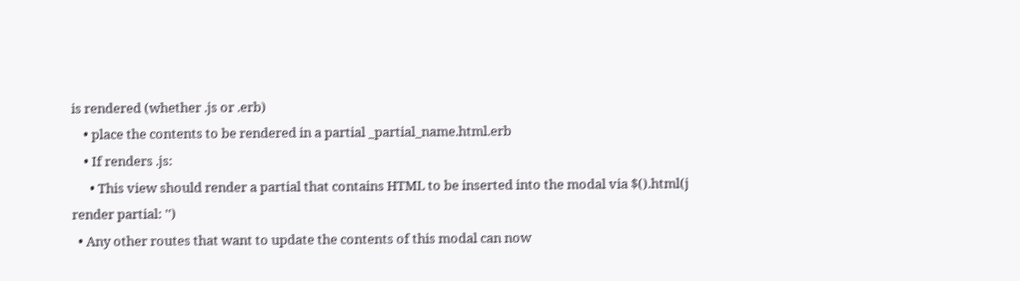is rendered (whether .js or .erb)
    • place the contents to be rendered in a partial _partial_name.html.erb
    • If renders .js:
      • This view should render a partial that contains HTML to be inserted into the modal via $().html(j render partial: '')
  • Any other routes that want to update the contents of this modal can now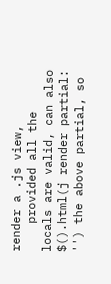render a .js view,
    provided all the locals are valid, can also $().html(j render partial: '') the above partial, so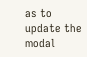as to update the modal